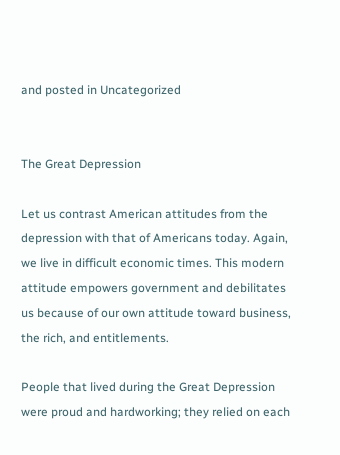and posted in Uncategorized


The Great Depression

Let us contrast American attitudes from the depression with that of Americans today. Again, we live in difficult economic times. This modern attitude empowers government and debilitates us because of our own attitude toward business, the rich, and entitlements.

People that lived during the Great Depression were proud and hardworking; they relied on each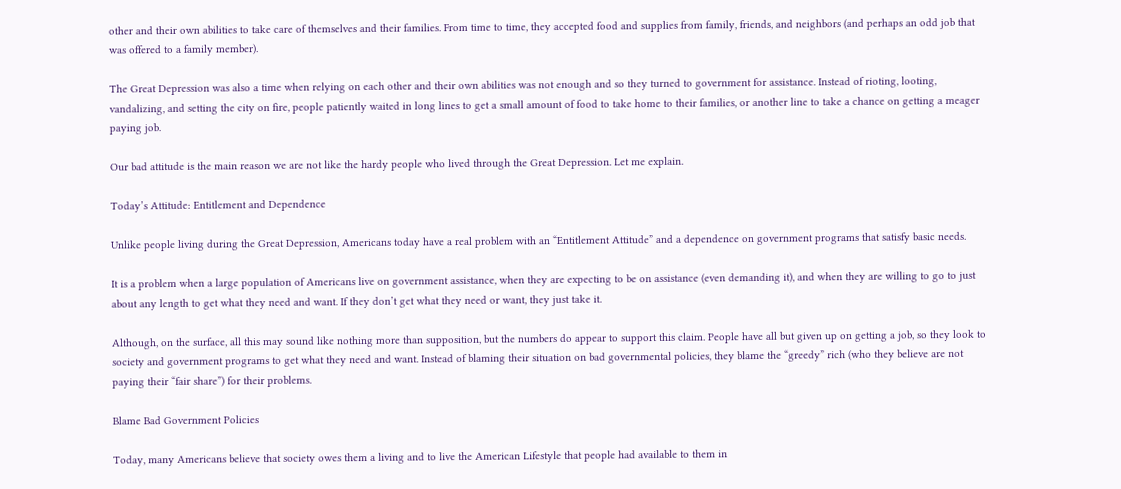other and their own abilities to take care of themselves and their families. From time to time, they accepted food and supplies from family, friends, and neighbors (and perhaps an odd job that was offered to a family member).

The Great Depression was also a time when relying on each other and their own abilities was not enough and so they turned to government for assistance. Instead of rioting, looting, vandalizing, and setting the city on fire, people patiently waited in long lines to get a small amount of food to take home to their families, or another line to take a chance on getting a meager paying job.

Our bad attitude is the main reason we are not like the hardy people who lived through the Great Depression. Let me explain.

Today’s Attitude: Entitlement and Dependence

Unlike people living during the Great Depression, Americans today have a real problem with an “Entitlement Attitude” and a dependence on government programs that satisfy basic needs.

It is a problem when a large population of Americans live on government assistance, when they are expecting to be on assistance (even demanding it), and when they are willing to go to just about any length to get what they need and want. If they don’t get what they need or want, they just take it.

Although, on the surface, all this may sound like nothing more than supposition, but the numbers do appear to support this claim. People have all but given up on getting a job, so they look to society and government programs to get what they need and want. Instead of blaming their situation on bad governmental policies, they blame the “greedy” rich (who they believe are not paying their “fair share”) for their problems.

Blame Bad Government Policies

Today, many Americans believe that society owes them a living and to live the American Lifestyle that people had available to them in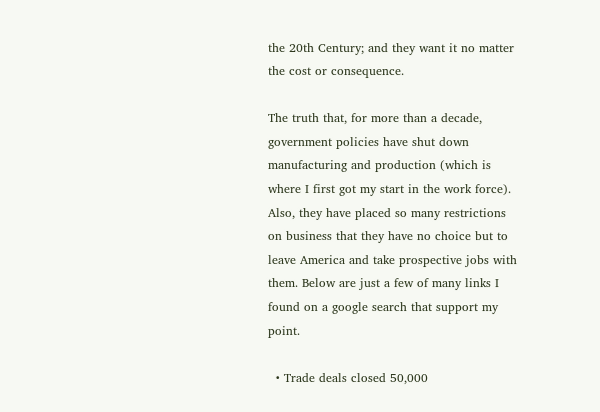the 20th Century; and they want it no matter the cost or consequence.

The truth that, for more than a decade, government policies have shut down manufacturing and production (which is where I first got my start in the work force). Also, they have placed so many restrictions on business that they have no choice but to leave America and take prospective jobs with them. Below are just a few of many links I found on a google search that support my point.

  • Trade deals closed 50,000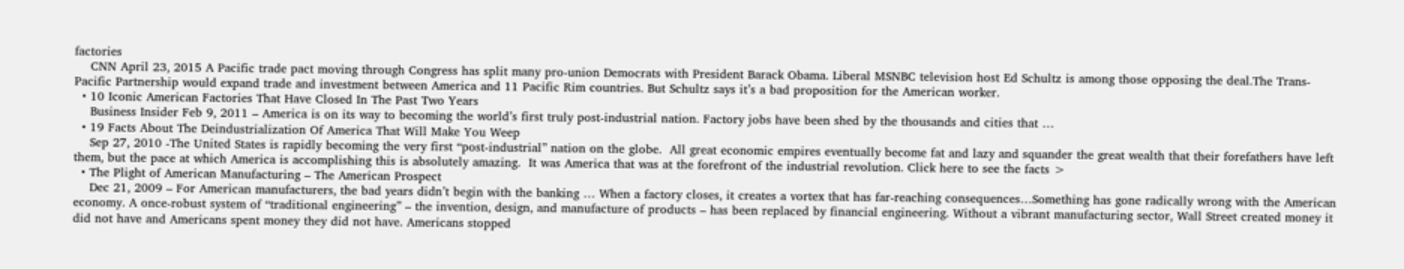factories
    CNN April 23, 2015 A Pacific trade pact moving through Congress has split many pro-union Democrats with President Barack Obama. Liberal MSNBC television host Ed Schultz is among those opposing the deal.The Trans-Pacific Partnership would expand trade and investment between America and 11 Pacific Rim countries. But Schultz says it’s a bad proposition for the American worker.
  • 10 Iconic American Factories That Have Closed In The Past Two Years
    Business Insider Feb 9, 2011 – America is on its way to becoming the world’s first truly post-industrial nation. Factory jobs have been shed by the thousands and cities that …
  • 19 Facts About The Deindustrialization Of America That Will Make You Weep
    Sep 27, 2010 -The United States is rapidly becoming the very first “post-industrial” nation on the globe.  All great economic empires eventually become fat and lazy and squander the great wealth that their forefathers have left them, but the pace at which America is accomplishing this is absolutely amazing.  It was America that was at the forefront of the industrial revolution. Click here to see the facts >
  • The Plight of American Manufacturing – The American Prospect
    Dec 21, 2009 – For American manufacturers, the bad years didn’t begin with the banking … When a factory closes, it creates a vortex that has far-reaching consequences…Something has gone radically wrong with the American economy. A once-robust system of “traditional engineering” – the invention, design, and manufacture of products – has been replaced by financial engineering. Without a vibrant manufacturing sector, Wall Street created money it did not have and Americans spent money they did not have. Americans stopped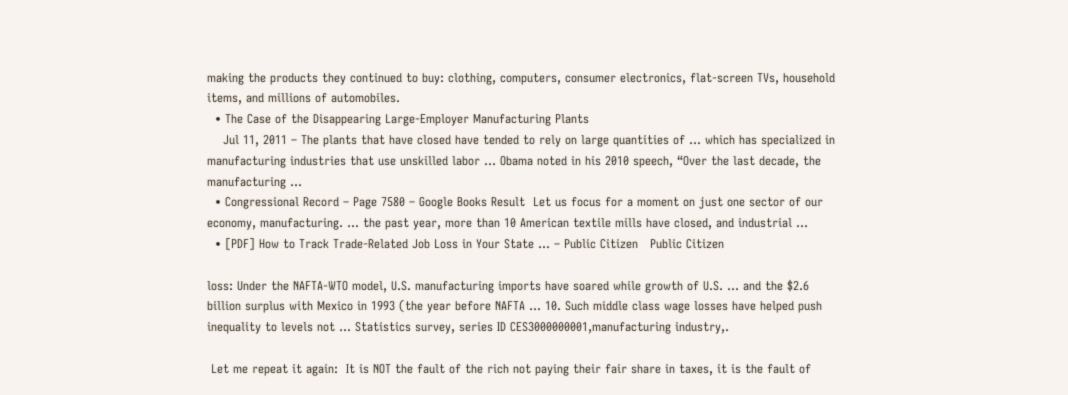making the products they continued to buy: clothing, computers, consumer electronics, flat-screen TVs, household items, and millions of automobiles.
  • The Case of the Disappearing Large-Employer Manufacturing Plants
    Jul 11, 2011 – The plants that have closed have tended to rely on large quantities of … which has specialized in manufacturing industries that use unskilled labor … Obama noted in his 2010 speech, “Over the last decade, the manufacturing …
  • Congressional Record – Page 7580 – Google Books Result  Let us focus for a moment on just one sector of our economy, manufacturing. … the past year, more than 10 American textile mills have closed, and industrial …
  • [PDF] How to Track Trade-Related Job Loss in Your State … – Public Citizen   Public Citizen

loss: Under the NAFTA-WTO model, U.S. manufacturing imports have soared while growth of U.S. … and the $2.6 billion surplus with Mexico in 1993 (the year before NAFTA … 10. Such middle class wage losses have helped push inequality to levels not … Statistics survey, series ID CES3000000001,manufacturing industry,.

 Let me repeat it again:  It is NOT the fault of the rich not paying their fair share in taxes, it is the fault of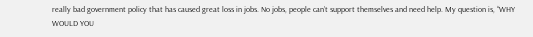really bad government policy that has caused great loss in jobs. No jobs, people can’t support themselves and need help. My question is, “WHY WOULD YOU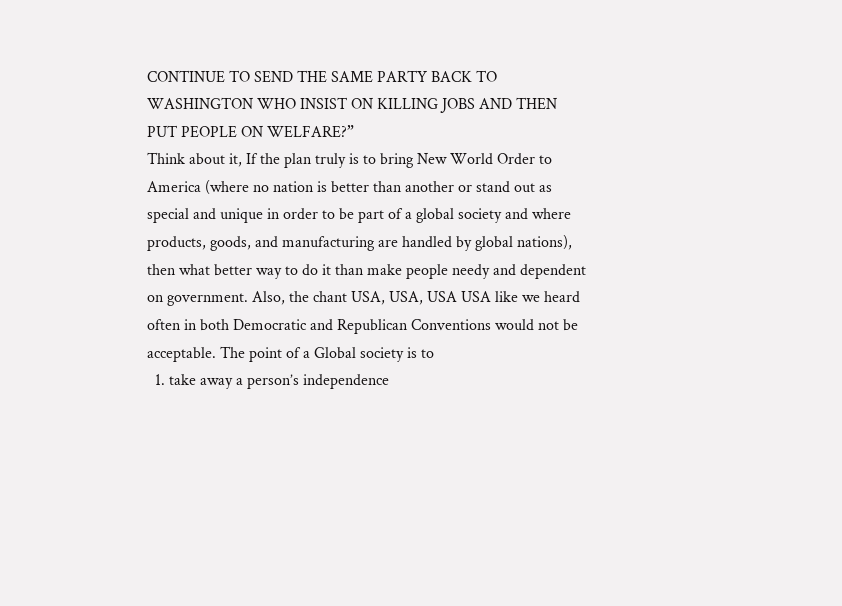CONTINUE TO SEND THE SAME PARTY BACK TO WASHINGTON WHO INSIST ON KILLING JOBS AND THEN PUT PEOPLE ON WELFARE?”
Think about it, If the plan truly is to bring New World Order to America (where no nation is better than another or stand out as special and unique in order to be part of a global society and where products, goods, and manufacturing are handled by global nations), then what better way to do it than make people needy and dependent on government. Also, the chant USA, USA, USA USA like we heard often in both Democratic and Republican Conventions would not be acceptable. The point of a Global society is to
  1. take away a person’s independence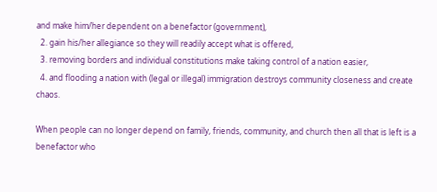and make him/her dependent on a benefactor (government),
  2. gain his/her allegiance so they will readily accept what is offered,
  3. removing borders and individual constitutions make taking control of a nation easier,
  4. and flooding a nation with (legal or illegal) immigration destroys community closeness and create chaos.

When people can no longer depend on family, friends, community, and church then all that is left is a benefactor who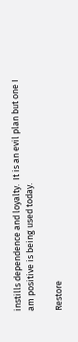instills dependence and loyalty.  It is an evil plan but one I am positive is being used today.

Restore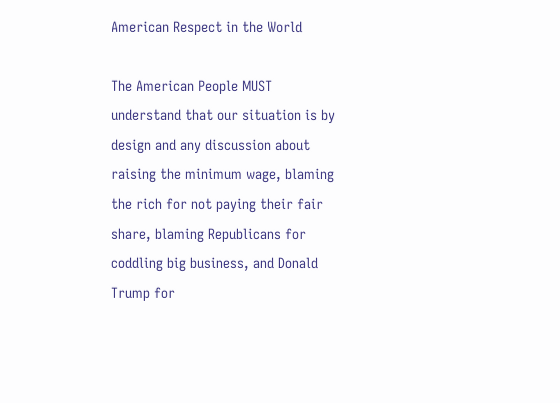American Respect in the World

The American People MUST understand that our situation is by design and any discussion about raising the minimum wage, blaming the rich for not paying their fair share, blaming Republicans for coddling big business, and Donald Trump for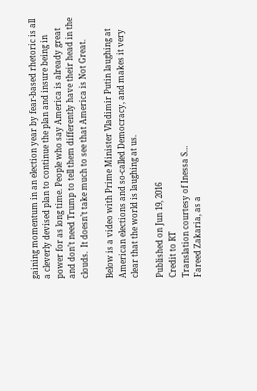gaining momentum in an election year by fear-based rhetoric is all a cleverly devised plan to continue the plan and insure being in power for as long time. People who say America is already great and don’t need Trump to tell them differently have their head in the clouds.  It doesn’t take much to see that America is Not Great.

Below is a video with Prime Minister Vladimir Putin laughing at American elections and so-called Democracy, and makes it very clear that the world is laughing at us.

Published on Jun 19, 2016
Credit to RT
Translation courtesy of Inessa S…
Fareed Zakaria, as a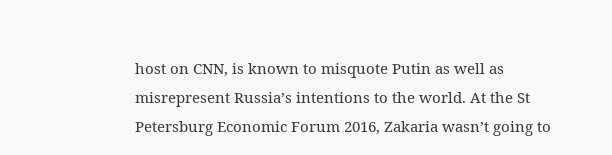host on CNN, is known to misquote Putin as well as misrepresent Russia’s intentions to the world. At the St Petersburg Economic Forum 2016, Zakaria wasn’t going to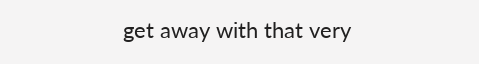get away with that very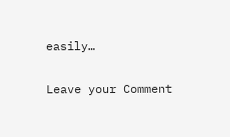easily…

Leave your Comment